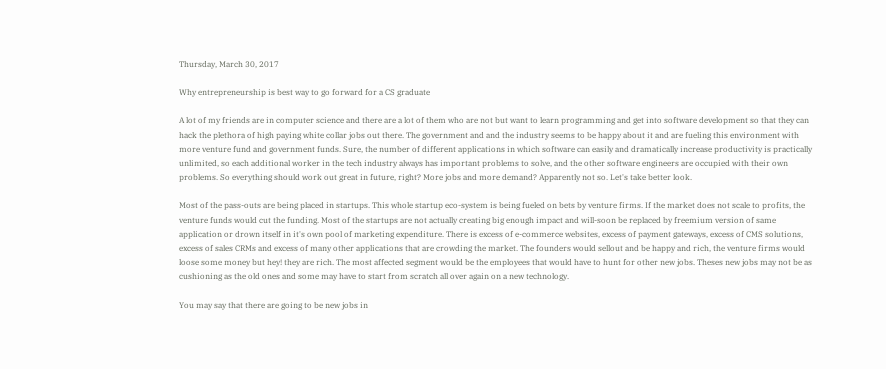Thursday, March 30, 2017

Why entrepreneurship is best way to go forward for a CS graduate

A lot of my friends are in computer science and there are a lot of them who are not but want to learn programming and get into software development so that they can hack the plethora of high paying white collar jobs out there. The government and and the industry seems to be happy about it and are fueling this environment with more venture fund and government funds. Sure, the number of different applications in which software can easily and dramatically increase productivity is practically unlimited, so each additional worker in the tech industry always has important problems to solve, and the other software engineers are occupied with their own problems. So everything should work out great in future, right? More jobs and more demand? Apparently not so. Let's take better look.

Most of the pass-outs are being placed in startups. This whole startup eco-system is being fueled on bets by venture firms. If the market does not scale to profits, the venture funds would cut the funding. Most of the startups are not actually creating big enough impact and will-soon be replaced by freemium version of same application or drown itself in it's own pool of marketing expenditure. There is excess of e-commerce websites, excess of payment gateways, excess of CMS solutions, excess of sales CRMs and excess of many other applications that are crowding the market. The founders would sellout and be happy and rich, the venture firms would loose some money but hey! they are rich. The most affected segment would be the employees that would have to hunt for other new jobs. Theses new jobs may not be as cushioning as the old ones and some may have to start from scratch all over again on a new technology.

You may say that there are going to be new jobs in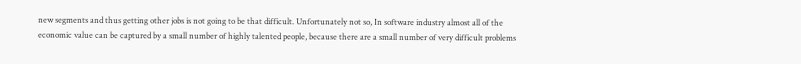new segments and thus getting other jobs is not going to be that difficult. Unfortunately not so, In software industry almost all of the economic value can be captured by a small number of highly talented people, because there are a small number of very difficult problems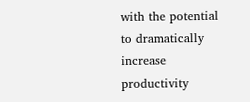with the potential to dramatically increase productivity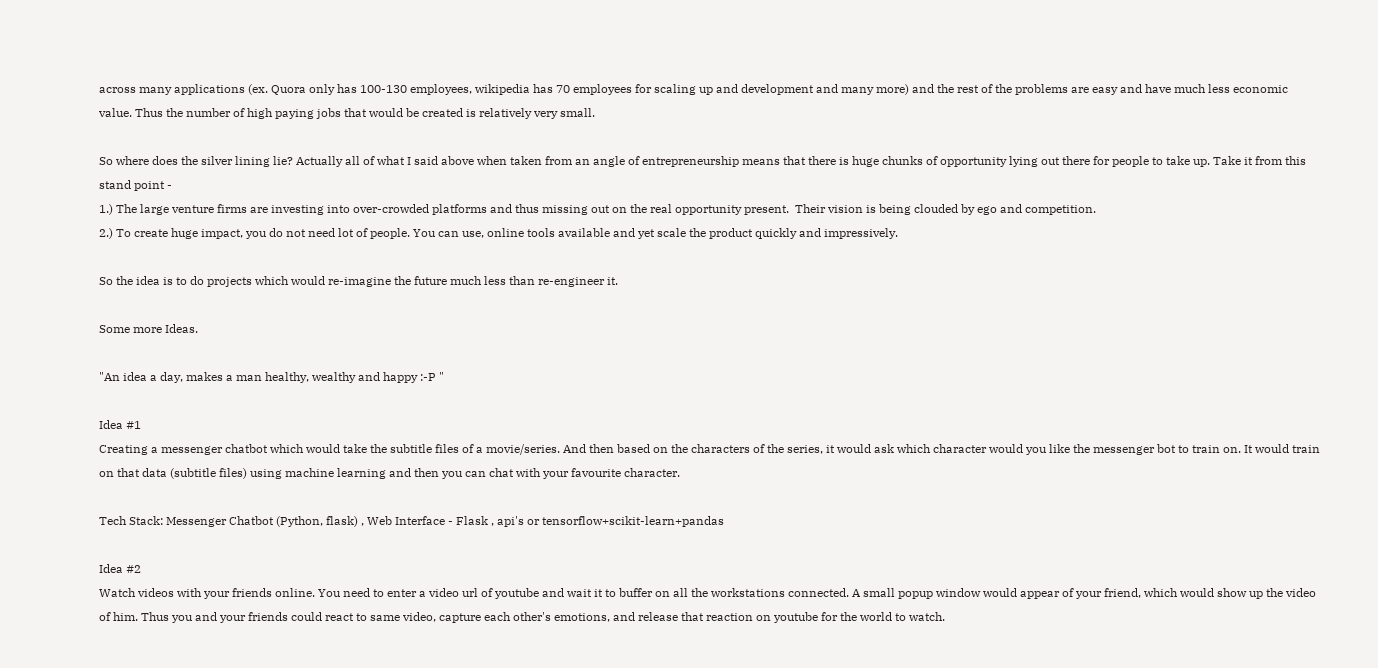across many applications (ex. Quora only has 100-130 employees, wikipedia has 70 employees for scaling up and development and many more) and the rest of the problems are easy and have much less economic value. Thus the number of high paying jobs that would be created is relatively very small.

So where does the silver lining lie? Actually all of what I said above when taken from an angle of entrepreneurship means that there is huge chunks of opportunity lying out there for people to take up. Take it from this stand point -
1.) The large venture firms are investing into over-crowded platforms and thus missing out on the real opportunity present.  Their vision is being clouded by ego and competition.
2.) To create huge impact, you do not need lot of people. You can use, online tools available and yet scale the product quickly and impressively.

So the idea is to do projects which would re-imagine the future much less than re-engineer it.

Some more Ideas.

"An idea a day, makes a man healthy, wealthy and happy :-P "

Idea #1
Creating a messenger chatbot which would take the subtitle files of a movie/series. And then based on the characters of the series, it would ask which character would you like the messenger bot to train on. It would train on that data (subtitle files) using machine learning and then you can chat with your favourite character.

Tech Stack: Messenger Chatbot (Python, flask) , Web Interface - Flask , api's or tensorflow+scikit-learn+pandas

Idea #2
Watch videos with your friends online. You need to enter a video url of youtube and wait it to buffer on all the workstations connected. A small popup window would appear of your friend, which would show up the video of him. Thus you and your friends could react to same video, capture each other's emotions, and release that reaction on youtube for the world to watch.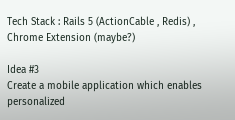Tech Stack : Rails 5 (ActionCable , Redis) , Chrome Extension (maybe?)

Idea #3
Create a mobile application which enables personalized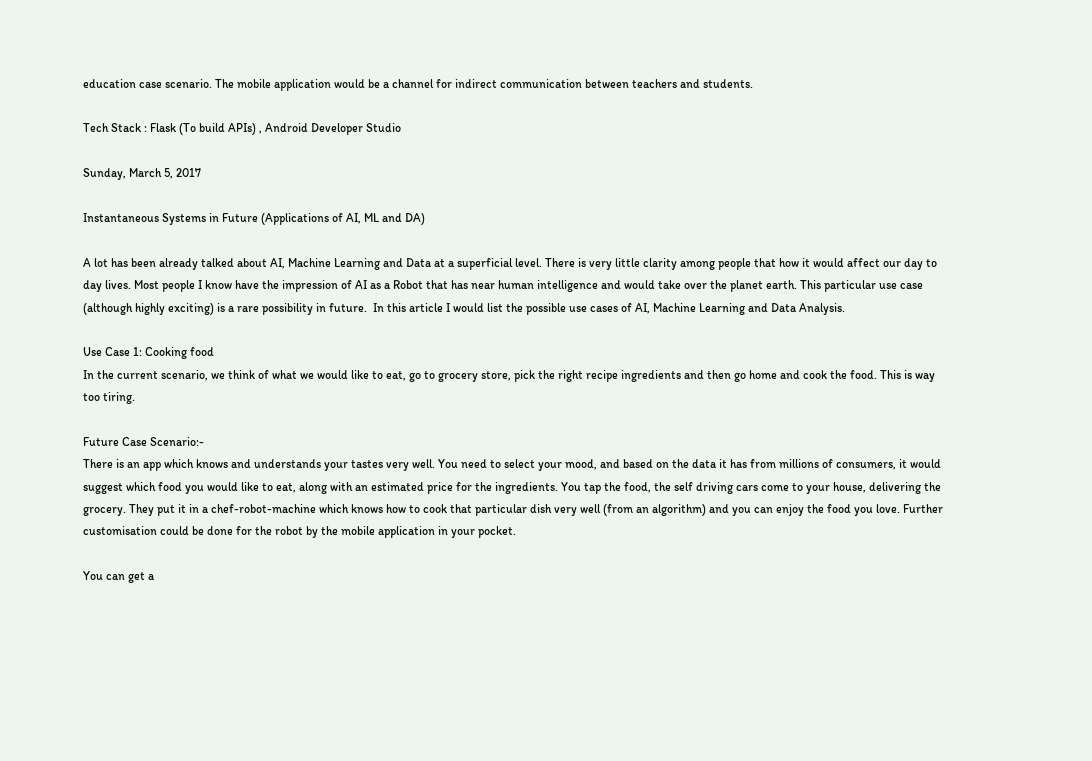education case scenario. The mobile application would be a channel for indirect communication between teachers and students.

Tech Stack : Flask (To build APIs) , Android Developer Studio

Sunday, March 5, 2017

Instantaneous Systems in Future (Applications of AI, ML and DA)

A lot has been already talked about AI, Machine Learning and Data at a superficial level. There is very little clarity among people that how it would affect our day to day lives. Most people I know have the impression of AI as a Robot that has near human intelligence and would take over the planet earth. This particular use case (although highly exciting) is a rare possibility in future.  In this article I would list the possible use cases of AI, Machine Learning and Data Analysis.

Use Case 1: Cooking food
In the current scenario, we think of what we would like to eat, go to grocery store, pick the right recipe ingredients and then go home and cook the food. This is way too tiring.

Future Case Scenario:-
There is an app which knows and understands your tastes very well. You need to select your mood, and based on the data it has from millions of consumers, it would suggest which food you would like to eat, along with an estimated price for the ingredients. You tap the food, the self driving cars come to your house, delivering the grocery. They put it in a chef-robot-machine which knows how to cook that particular dish very well (from an algorithm) and you can enjoy the food you love. Further customisation could be done for the robot by the mobile application in your pocket.

You can get a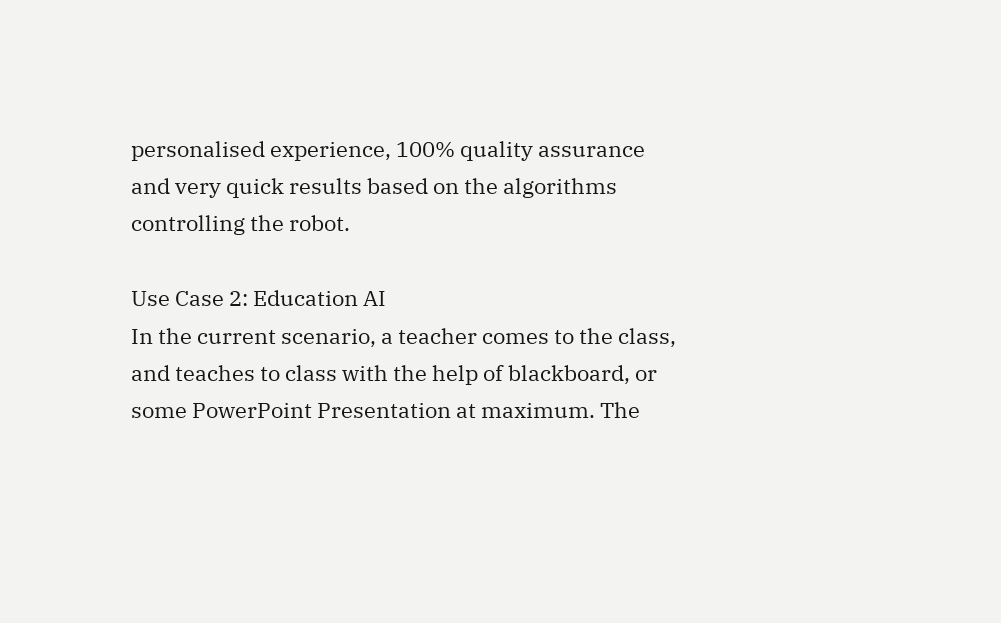personalised experience, 100% quality assurance and very quick results based on the algorithms controlling the robot.

Use Case 2: Education AI
In the current scenario, a teacher comes to the class, and teaches to class with the help of blackboard, or some PowerPoint Presentation at maximum. The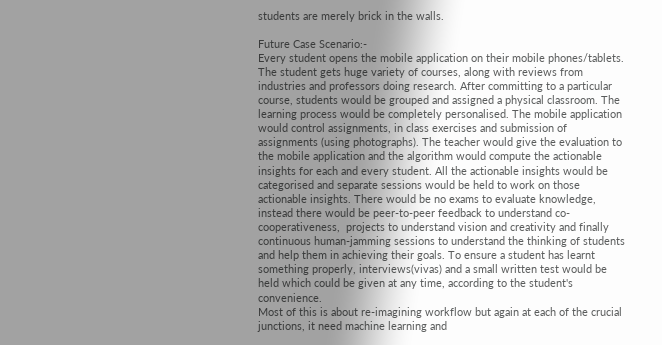students are merely brick in the walls.

Future Case Scenario:-
Every student opens the mobile application on their mobile phones/tablets. The student gets huge variety of courses, along with reviews from industries and professors doing research. After committing to a particular course, students would be grouped and assigned a physical classroom. The learning process would be completely personalised. The mobile application would control assignments, in class exercises and submission of assignments (using photographs). The teacher would give the evaluation to the mobile application and the algorithm would compute the actionable insights for each and every student. All the actionable insights would be categorised and separate sessions would be held to work on those actionable insights. There would be no exams to evaluate knowledge, instead there would be peer-to-peer feedback to understand co-cooperativeness,  projects to understand vision and creativity and finally continuous human-jamming sessions to understand the thinking of students and help them in achieving their goals. To ensure a student has learnt something properly, interviews(vivas) and a small written test would be held which could be given at any time, according to the student's convenience.
Most of this is about re-imagining workflow but again at each of the crucial junctions, it need machine learning and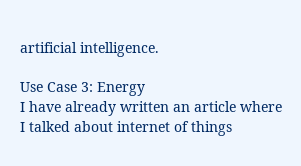artificial intelligence.

Use Case 3: Energy
I have already written an article where I talked about internet of things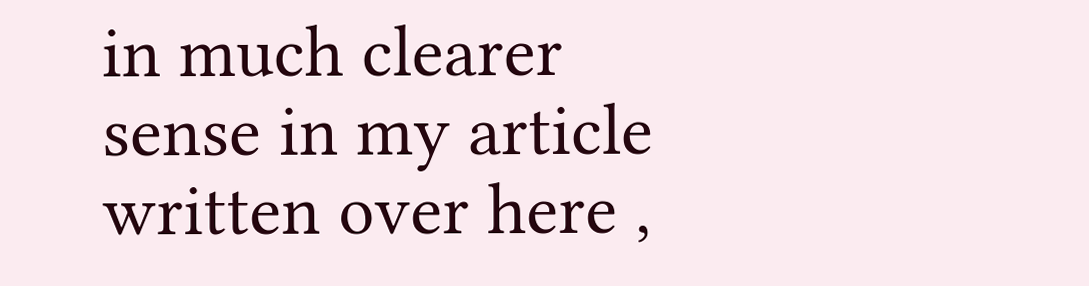in much clearer sense in my article written over here ,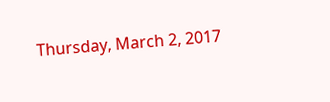Thursday, March 2, 2017